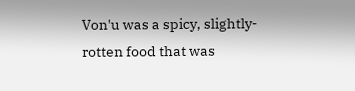Von'u was a spicy, slightly-rotten food that was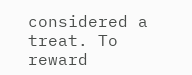considered a treat. To reward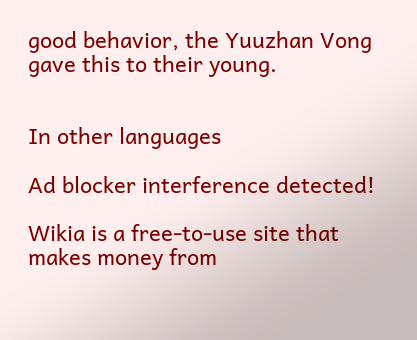good behavior, the Yuuzhan Vong gave this to their young.


In other languages

Ad blocker interference detected!

Wikia is a free-to-use site that makes money from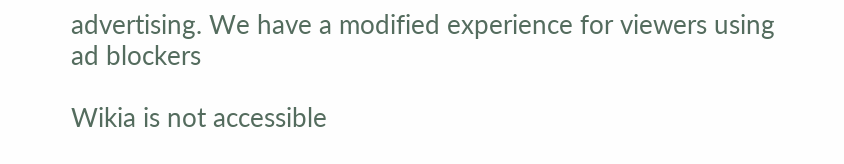advertising. We have a modified experience for viewers using ad blockers

Wikia is not accessible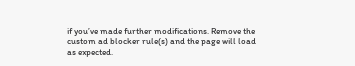if you’ve made further modifications. Remove the custom ad blocker rule(s) and the page will load as expected.